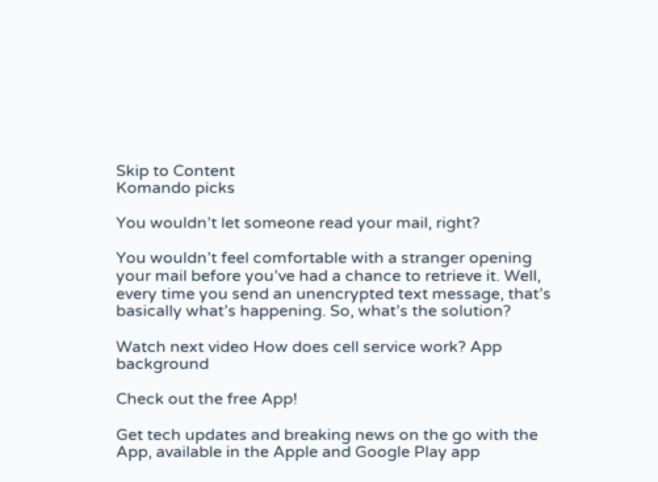Skip to Content
Komando picks

You wouldn’t let someone read your mail, right?

You wouldn’t feel comfortable with a stranger opening your mail before you’ve had a chance to retrieve it. Well, every time you send an unencrypted text message, that’s basically what’s happening. So, what’s the solution?

Watch next video How does cell service work? App background

Check out the free App!

Get tech updates and breaking news on the go with the App, available in the Apple and Google Play app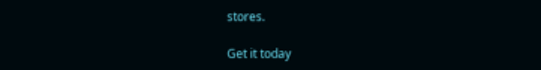stores.

Get it today